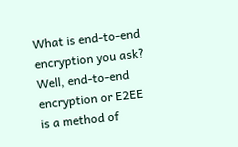What is end-to-end encryption you ask? Well, end-to-end encryption or E2EE is a method of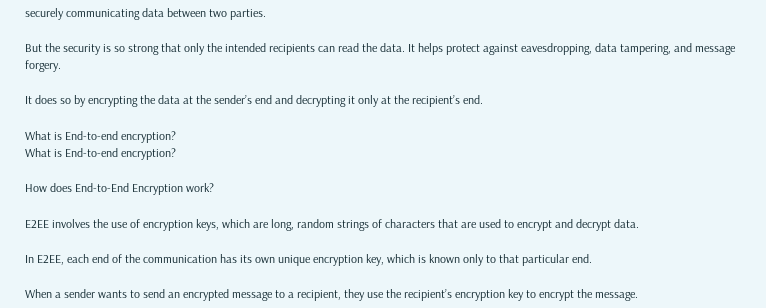securely communicating data between two parties.

But the security is so strong that only the intended recipients can read the data. It helps protect against eavesdropping, data tampering, and message forgery.

It does so by encrypting the data at the sender’s end and decrypting it only at the recipient’s end.

What is End-to-end encryption?
What is End-to-end encryption?

How does End-to-End Encryption work?

E2EE involves the use of encryption keys, which are long, random strings of characters that are used to encrypt and decrypt data.

In E2EE, each end of the communication has its own unique encryption key, which is known only to that particular end.

When a sender wants to send an encrypted message to a recipient, they use the recipient’s encryption key to encrypt the message.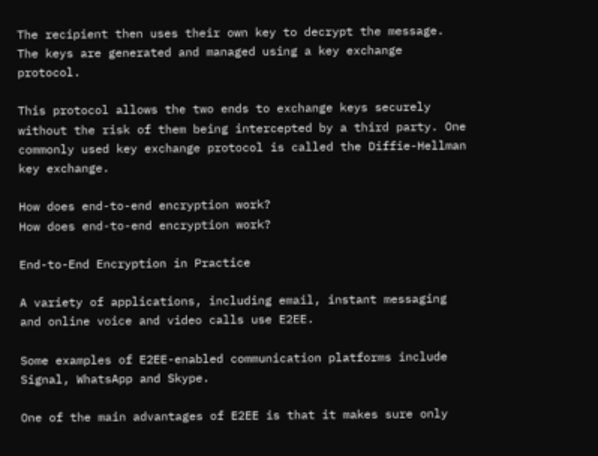The recipient then uses their own key to decrypt the message. The keys are generated and managed using a key exchange protocol.

This protocol allows the two ends to exchange keys securely without the risk of them being intercepted by a third party. One commonly used key exchange protocol is called the Diffie-Hellman key exchange.

How does end-to-end encryption work?
How does end-to-end encryption work?

End-to-End Encryption in Practice

A variety of applications, including email, instant messaging and online voice and video calls use E2EE.

Some examples of E2EE-enabled communication platforms include Signal, WhatsApp and Skype.

One of the main advantages of E2EE is that it makes sure only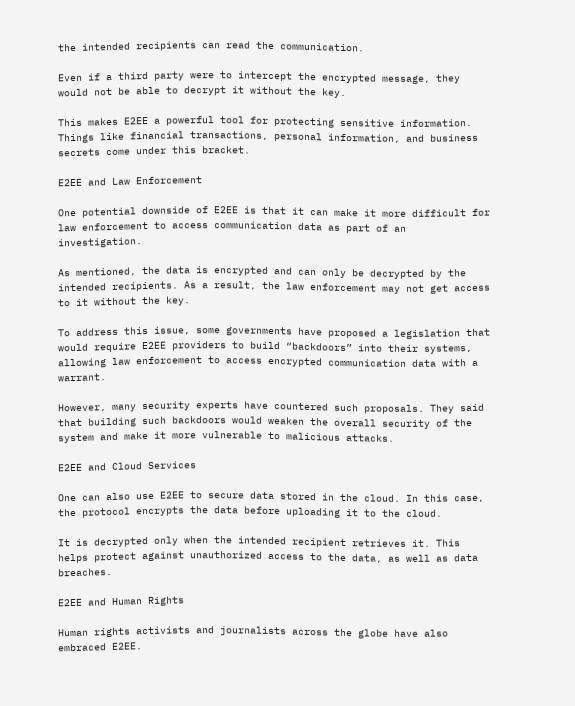the intended recipients can read the communication.

Even if a third party were to intercept the encrypted message, they would not be able to decrypt it without the key.

This makes E2EE a powerful tool for protecting sensitive information. Things like financial transactions, personal information, and business secrets come under this bracket.

E2EE and Law Enforcement

One potential downside of E2EE is that it can make it more difficult for law enforcement to access communication data as part of an investigation.

As mentioned, the data is encrypted and can only be decrypted by the intended recipients. As a result, the law enforcement may not get access to it without the key.

To address this issue, some governments have proposed a legislation that would require E2EE providers to build “backdoors” into their systems, allowing law enforcement to access encrypted communication data with a warrant.

However, many security experts have countered such proposals. They said that building such backdoors would weaken the overall security of the system and make it more vulnerable to malicious attacks.

E2EE and Cloud Services

One can also use E2EE to secure data stored in the cloud. In this case, the protocol encrypts the data before uploading it to the cloud.

It is decrypted only when the intended recipient retrieves it. This helps protect against unauthorized access to the data, as well as data breaches.

E2EE and Human Rights

Human rights activists and journalists across the globe have also embraced E2EE.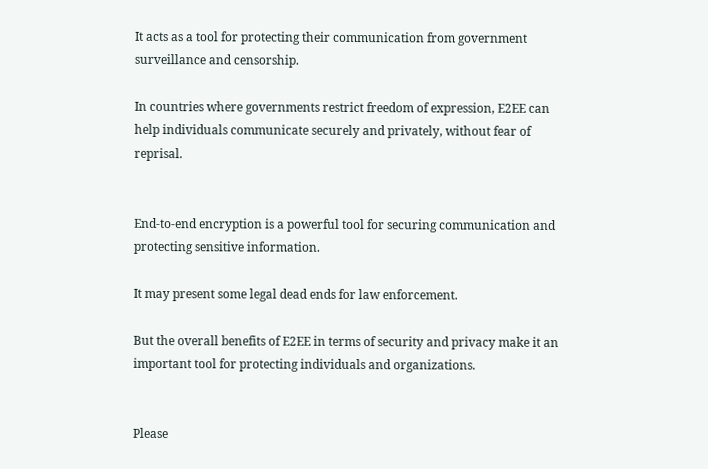It acts as a tool for protecting their communication from government surveillance and censorship.

In countries where governments restrict freedom of expression, E2EE can help individuals communicate securely and privately, without fear of reprisal.


End-to-end encryption is a powerful tool for securing communication and protecting sensitive information.

It may present some legal dead ends for law enforcement.

But the overall benefits of E2EE in terms of security and privacy make it an important tool for protecting individuals and organizations.


Please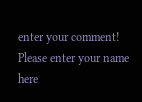enter your comment!
Please enter your name here